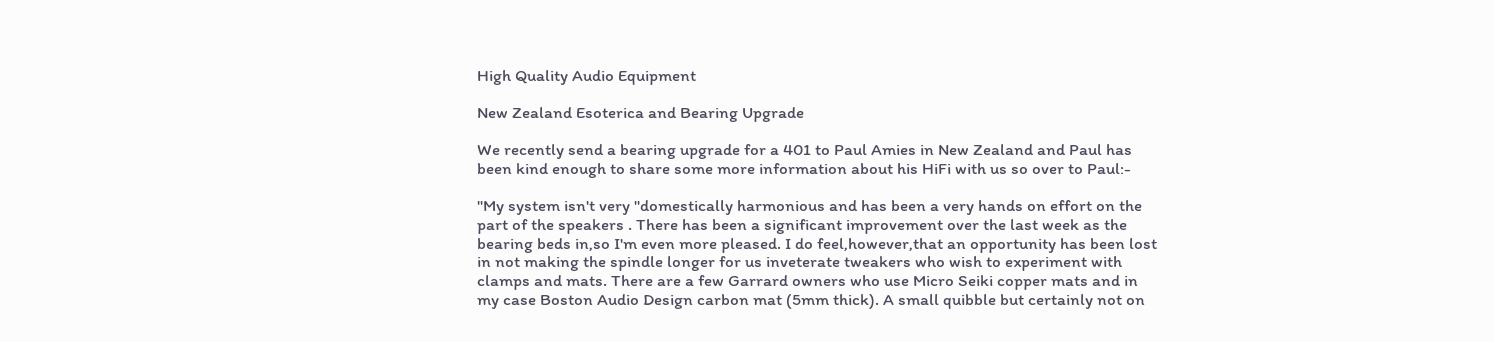High Quality Audio Equipment

New Zealand Esoterica and Bearing Upgrade

We recently send a bearing upgrade for a 401 to Paul Amies in New Zealand and Paul has been kind enough to share some more information about his HiFi with us so over to Paul:-

"My system isn't very "domestically harmonious and has been a very hands on effort on the part of the speakers . There has been a significant improvement over the last week as the bearing beds in,so I'm even more pleased. I do feel,however,that an opportunity has been lost in not making the spindle longer for us inveterate tweakers who wish to experiment with clamps and mats. There are a few Garrard owners who use Micro Seiki copper mats and in my case Boston Audio Design carbon mat (5mm thick). A small quibble but certainly not on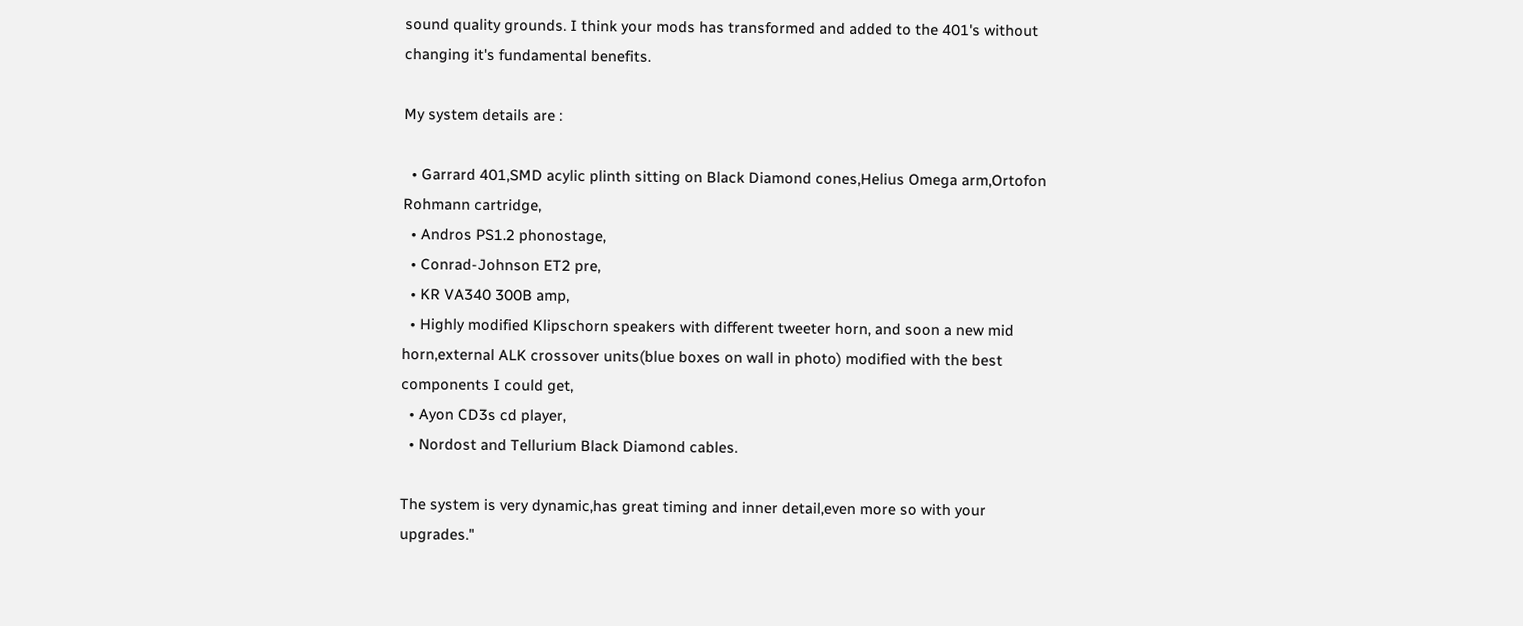sound quality grounds. I think your mods has transformed and added to the 401's without changing it's fundamental benefits.

My system details are :

  • Garrard 401,SMD acylic plinth sitting on Black Diamond cones,Helius Omega arm,Ortofon Rohmann cartridge,
  • Andros PS1.2 phonostage,
  • Conrad-Johnson ET2 pre,
  • KR VA340 300B amp,
  • Highly modified Klipschorn speakers with different tweeter horn, and soon a new mid horn,external ALK crossover units(blue boxes on wall in photo) modified with the best components I could get,
  • Ayon CD3s cd player,
  • Nordost and Tellurium Black Diamond cables.

The system is very dynamic,has great timing and inner detail,even more so with your upgrades."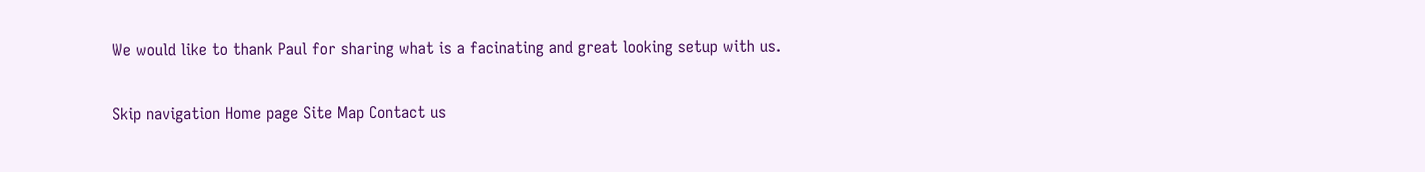We would like to thank Paul for sharing what is a facinating and great looking setup with us.

Skip navigation Home page Site Map Contact us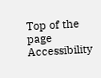Top of the page Accessibility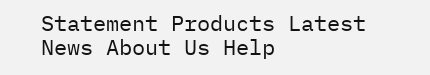Statement Products Latest News About Us Help